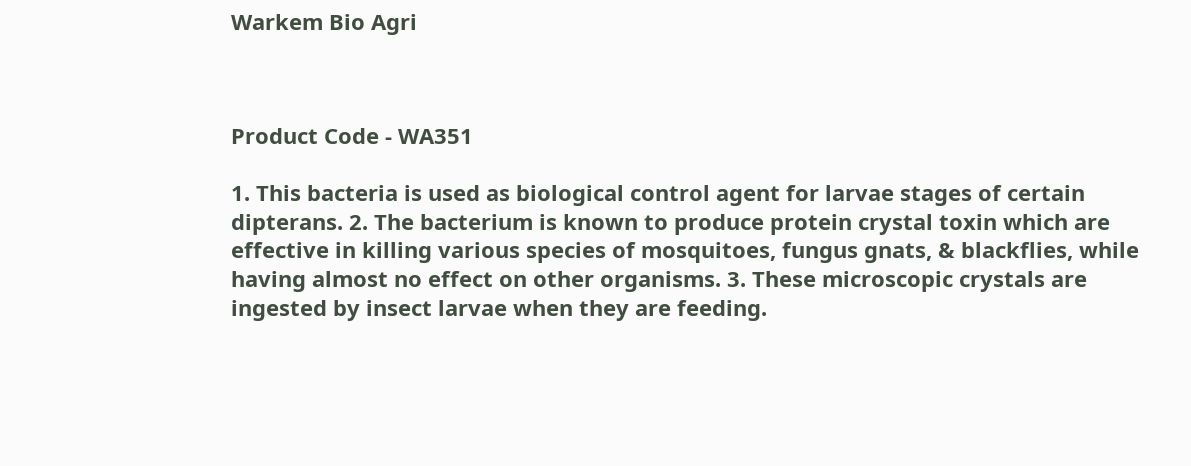Warkem Bio Agri



Product Code - WA351

1. This bacteria is used as biological control agent for larvae stages of certain dipterans. 2. The bacterium is known to produce protein crystal toxin which are effective in killing various species of mosquitoes, fungus gnats, & blackflies, while having almost no effect on other organisms. 3. These microscopic crystals are ingested by insect larvae when they are feeding.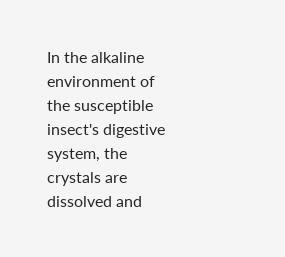In the alkaline environment of the susceptible insect's digestive system, the crystals are dissolved and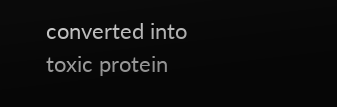converted into toxic protein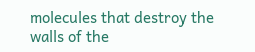molecules that destroy the walls of the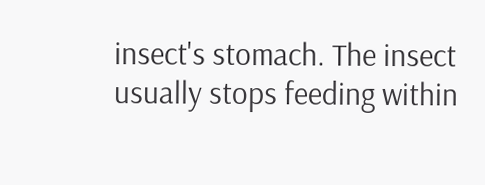insect's stomach. The insect usually stops feeding within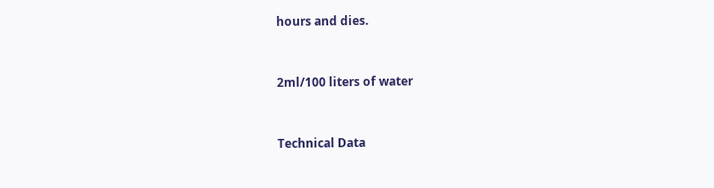hours and dies.


2ml/100 liters of water


Technical Data